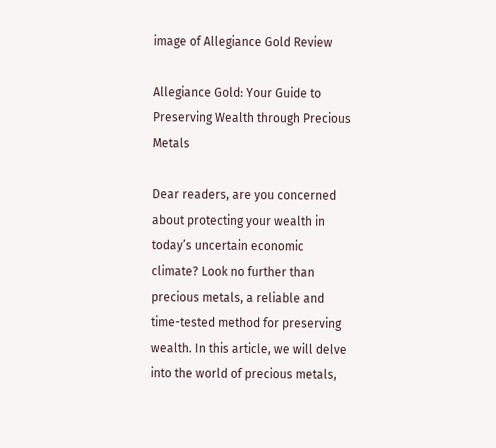image of Allegiance Gold Review

Allegiance Gold: Your Guide to Preserving Wealth through Precious Metals

Dear readers, are you concerned about protecting your wealth in today’s uncertain economic climate? Look no further than precious metals, a reliable and time-tested method for preserving wealth. In this article, we will delve into the world of precious metals,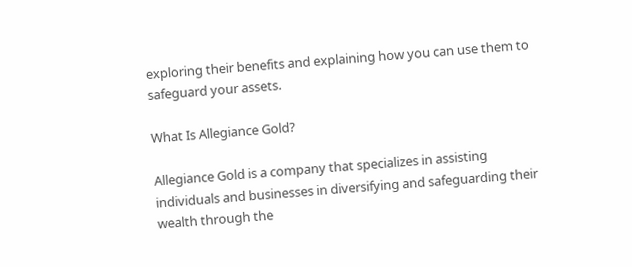exploring their benefits and explaining how you can use them to safeguard your assets.

What Is Allegiance Gold?

Allegiance Gold is a company that specializes in assisting individuals and businesses in diversifying and safeguarding their wealth through the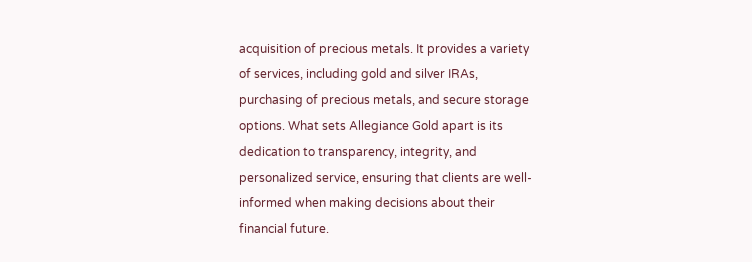acquisition of precious metals. It provides a variety of services, including gold and silver IRAs, purchasing of precious metals, and secure storage options. What sets Allegiance Gold apart is its dedication to transparency, integrity, and personalized service, ensuring that clients are well-informed when making decisions about their financial future.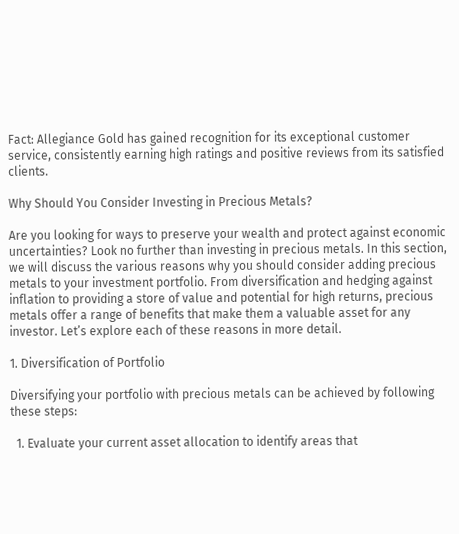Fact: Allegiance Gold has gained recognition for its exceptional customer service, consistently earning high ratings and positive reviews from its satisfied clients.

Why Should You Consider Investing in Precious Metals?

Are you looking for ways to preserve your wealth and protect against economic uncertainties? Look no further than investing in precious metals. In this section, we will discuss the various reasons why you should consider adding precious metals to your investment portfolio. From diversification and hedging against inflation to providing a store of value and potential for high returns, precious metals offer a range of benefits that make them a valuable asset for any investor. Let’s explore each of these reasons in more detail.

1. Diversification of Portfolio

Diversifying your portfolio with precious metals can be achieved by following these steps:

  1. Evaluate your current asset allocation to identify areas that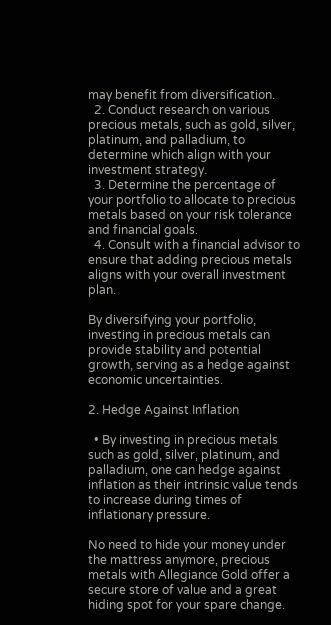may benefit from diversification.
  2. Conduct research on various precious metals, such as gold, silver, platinum, and palladium, to determine which align with your investment strategy.
  3. Determine the percentage of your portfolio to allocate to precious metals based on your risk tolerance and financial goals.
  4. Consult with a financial advisor to ensure that adding precious metals aligns with your overall investment plan.

By diversifying your portfolio, investing in precious metals can provide stability and potential growth, serving as a hedge against economic uncertainties.

2. Hedge Against Inflation

  • By investing in precious metals such as gold, silver, platinum, and palladium, one can hedge against inflation as their intrinsic value tends to increase during times of inflationary pressure.

No need to hide your money under the mattress anymore, precious metals with Allegiance Gold offer a secure store of value and a great hiding spot for your spare change.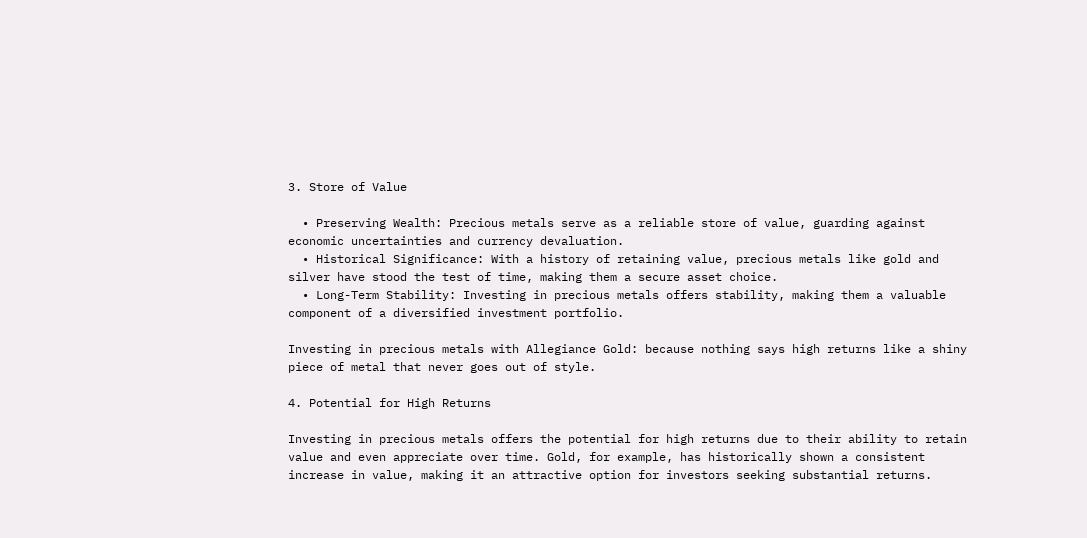3. Store of Value

  • Preserving Wealth: Precious metals serve as a reliable store of value, guarding against economic uncertainties and currency devaluation.
  • Historical Significance: With a history of retaining value, precious metals like gold and silver have stood the test of time, making them a secure asset choice.
  • Long-Term Stability: Investing in precious metals offers stability, making them a valuable component of a diversified investment portfolio.

Investing in precious metals with Allegiance Gold: because nothing says high returns like a shiny piece of metal that never goes out of style.

4. Potential for High Returns

Investing in precious metals offers the potential for high returns due to their ability to retain value and even appreciate over time. Gold, for example, has historically shown a consistent increase in value, making it an attractive option for investors seeking substantial returns.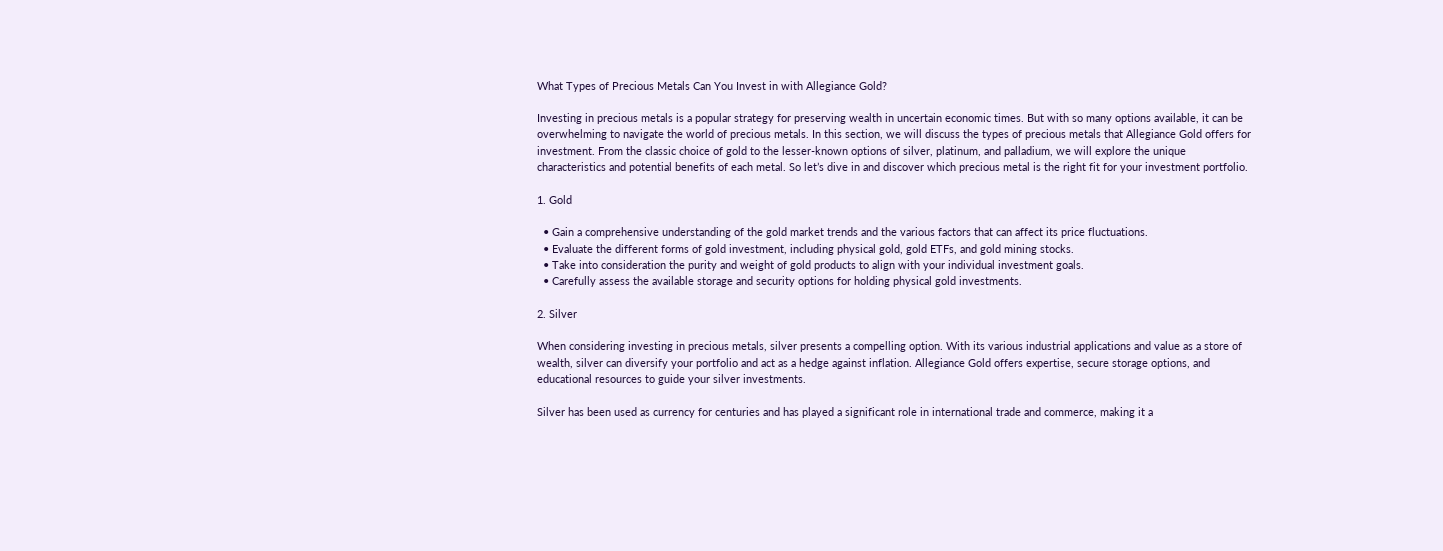What Types of Precious Metals Can You Invest in with Allegiance Gold?

Investing in precious metals is a popular strategy for preserving wealth in uncertain economic times. But with so many options available, it can be overwhelming to navigate the world of precious metals. In this section, we will discuss the types of precious metals that Allegiance Gold offers for investment. From the classic choice of gold to the lesser-known options of silver, platinum, and palladium, we will explore the unique characteristics and potential benefits of each metal. So let’s dive in and discover which precious metal is the right fit for your investment portfolio.

1. Gold

  • Gain a comprehensive understanding of the gold market trends and the various factors that can affect its price fluctuations.
  • Evaluate the different forms of gold investment, including physical gold, gold ETFs, and gold mining stocks.
  • Take into consideration the purity and weight of gold products to align with your individual investment goals.
  • Carefully assess the available storage and security options for holding physical gold investments.

2. Silver

When considering investing in precious metals, silver presents a compelling option. With its various industrial applications and value as a store of wealth, silver can diversify your portfolio and act as a hedge against inflation. Allegiance Gold offers expertise, secure storage options, and educational resources to guide your silver investments.

Silver has been used as currency for centuries and has played a significant role in international trade and commerce, making it a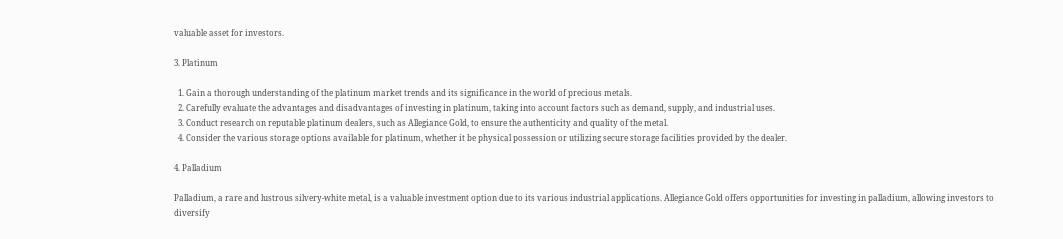valuable asset for investors.

3. Platinum

  1. Gain a thorough understanding of the platinum market trends and its significance in the world of precious metals.
  2. Carefully evaluate the advantages and disadvantages of investing in platinum, taking into account factors such as demand, supply, and industrial uses.
  3. Conduct research on reputable platinum dealers, such as Allegiance Gold, to ensure the authenticity and quality of the metal.
  4. Consider the various storage options available for platinum, whether it be physical possession or utilizing secure storage facilities provided by the dealer.

4. Palladium

Palladium, a rare and lustrous silvery-white metal, is a valuable investment option due to its various industrial applications. Allegiance Gold offers opportunities for investing in palladium, allowing investors to diversify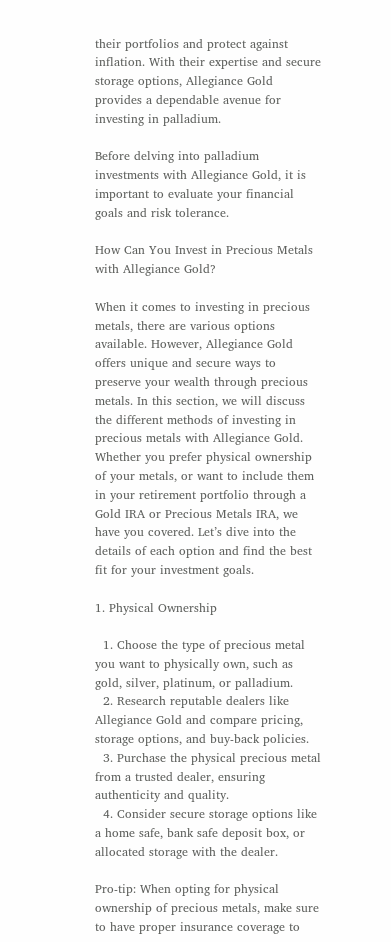their portfolios and protect against inflation. With their expertise and secure storage options, Allegiance Gold provides a dependable avenue for investing in palladium.

Before delving into palladium investments with Allegiance Gold, it is important to evaluate your financial goals and risk tolerance.

How Can You Invest in Precious Metals with Allegiance Gold?

When it comes to investing in precious metals, there are various options available. However, Allegiance Gold offers unique and secure ways to preserve your wealth through precious metals. In this section, we will discuss the different methods of investing in precious metals with Allegiance Gold. Whether you prefer physical ownership of your metals, or want to include them in your retirement portfolio through a Gold IRA or Precious Metals IRA, we have you covered. Let’s dive into the details of each option and find the best fit for your investment goals.

1. Physical Ownership

  1. Choose the type of precious metal you want to physically own, such as gold, silver, platinum, or palladium.
  2. Research reputable dealers like Allegiance Gold and compare pricing, storage options, and buy-back policies.
  3. Purchase the physical precious metal from a trusted dealer, ensuring authenticity and quality.
  4. Consider secure storage options like a home safe, bank safe deposit box, or allocated storage with the dealer.

Pro-tip: When opting for physical ownership of precious metals, make sure to have proper insurance coverage to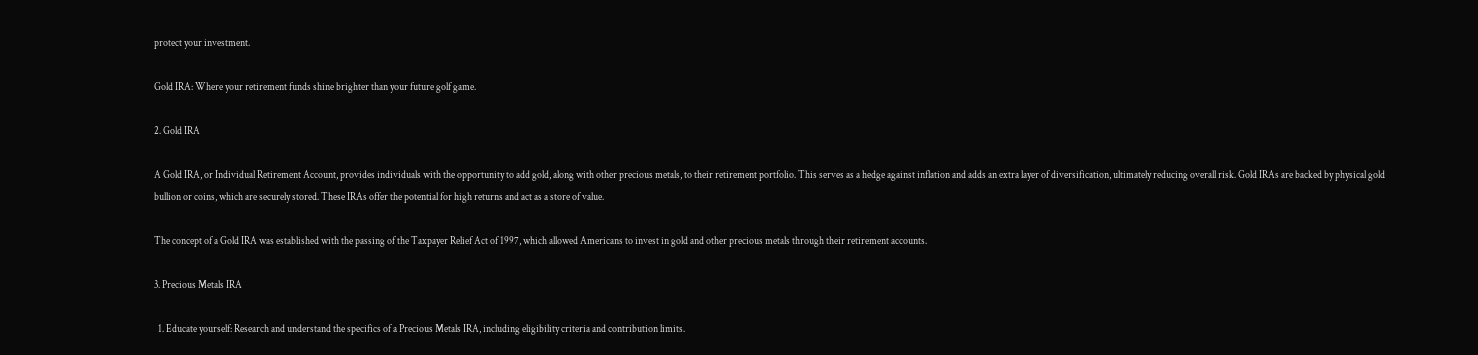protect your investment.

Gold IRA: Where your retirement funds shine brighter than your future golf game.

2. Gold IRA

A Gold IRA, or Individual Retirement Account, provides individuals with the opportunity to add gold, along with other precious metals, to their retirement portfolio. This serves as a hedge against inflation and adds an extra layer of diversification, ultimately reducing overall risk. Gold IRAs are backed by physical gold bullion or coins, which are securely stored. These IRAs offer the potential for high returns and act as a store of value.

The concept of a Gold IRA was established with the passing of the Taxpayer Relief Act of 1997, which allowed Americans to invest in gold and other precious metals through their retirement accounts.

3. Precious Metals IRA

  1. Educate yourself: Research and understand the specifics of a Precious Metals IRA, including eligibility criteria and contribution limits.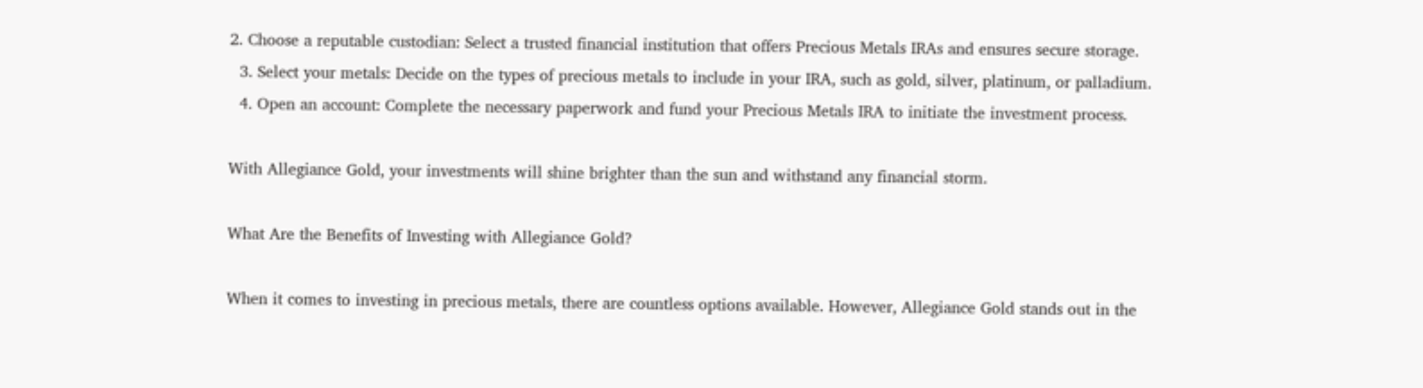2. Choose a reputable custodian: Select a trusted financial institution that offers Precious Metals IRAs and ensures secure storage.
  3. Select your metals: Decide on the types of precious metals to include in your IRA, such as gold, silver, platinum, or palladium.
  4. Open an account: Complete the necessary paperwork and fund your Precious Metals IRA to initiate the investment process.

With Allegiance Gold, your investments will shine brighter than the sun and withstand any financial storm.

What Are the Benefits of Investing with Allegiance Gold?

When it comes to investing in precious metals, there are countless options available. However, Allegiance Gold stands out in the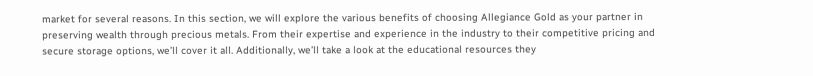market for several reasons. In this section, we will explore the various benefits of choosing Allegiance Gold as your partner in preserving wealth through precious metals. From their expertise and experience in the industry to their competitive pricing and secure storage options, we’ll cover it all. Additionally, we’ll take a look at the educational resources they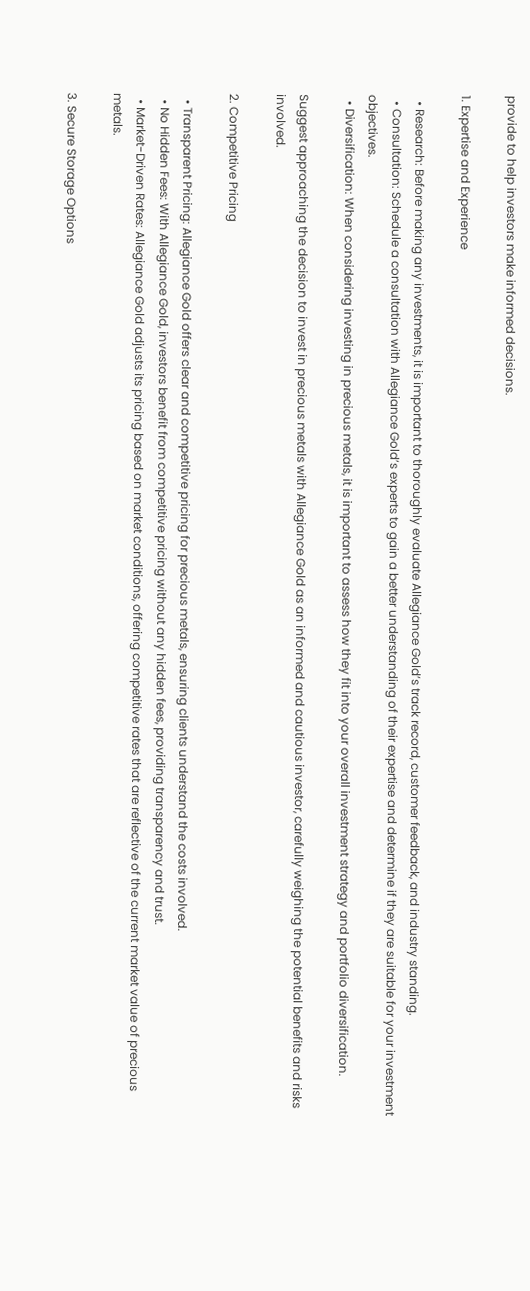provide to help investors make informed decisions.

1. Expertise and Experience

  • Research: Before making any investments, it is important to thoroughly evaluate Allegiance Gold’s track record, customer feedback, and industry standing.
  • Consultation: Schedule a consultation with Allegiance Gold’s experts to gain a better understanding of their expertise and determine if they are suitable for your investment objectives.
  • Diversification: When considering investing in precious metals, it is important to assess how they fit into your overall investment strategy and portfolio diversification.

Suggest approaching the decision to invest in precious metals with Allegiance Gold as an informed and cautious investor, carefully weighing the potential benefits and risks involved.

2. Competitive Pricing

  • Transparent Pricing: Allegiance Gold offers clear and competitive pricing for precious metals, ensuring clients understand the costs involved.
  • No Hidden Fees: With Allegiance Gold, investors benefit from competitive pricing without any hidden fees, providing transparency and trust.
  • Market-Driven Rates: Allegiance Gold adjusts its pricing based on market conditions, offering competitive rates that are reflective of the current market value of precious metals.

3. Secure Storage Options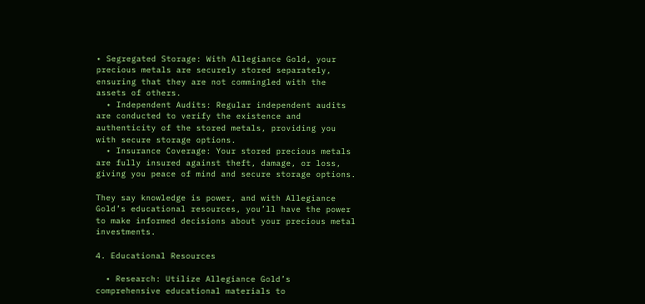• Segregated Storage: With Allegiance Gold, your precious metals are securely stored separately, ensuring that they are not commingled with the assets of others.
  • Independent Audits: Regular independent audits are conducted to verify the existence and authenticity of the stored metals, providing you with secure storage options.
  • Insurance Coverage: Your stored precious metals are fully insured against theft, damage, or loss, giving you peace of mind and secure storage options.

They say knowledge is power, and with Allegiance Gold’s educational resources, you’ll have the power to make informed decisions about your precious metal investments.

4. Educational Resources

  • Research: Utilize Allegiance Gold’s comprehensive educational materials to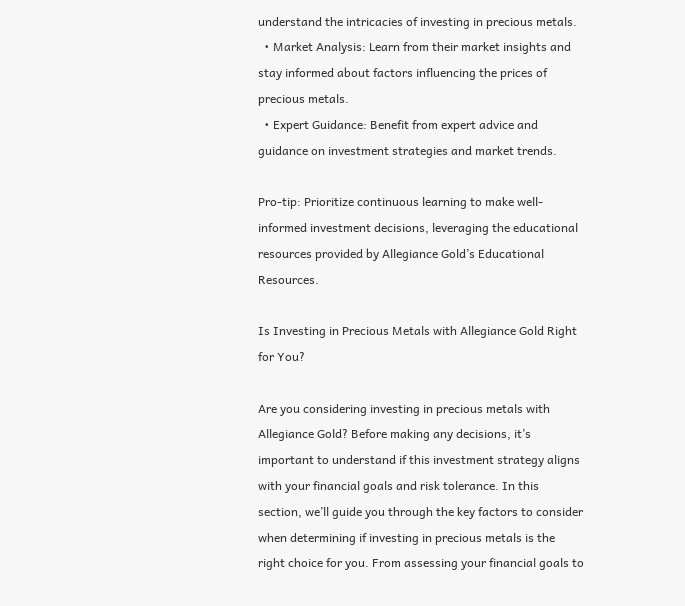understand the intricacies of investing in precious metals.
  • Market Analysis: Learn from their market insights and stay informed about factors influencing the prices of precious metals.
  • Expert Guidance: Benefit from expert advice and guidance on investment strategies and market trends.

Pro-tip: Prioritize continuous learning to make well-informed investment decisions, leveraging the educational resources provided by Allegiance Gold’s Educational Resources.

Is Investing in Precious Metals with Allegiance Gold Right for You?

Are you considering investing in precious metals with Allegiance Gold? Before making any decisions, it’s important to understand if this investment strategy aligns with your financial goals and risk tolerance. In this section, we’ll guide you through the key factors to consider when determining if investing in precious metals is the right choice for you. From assessing your financial goals to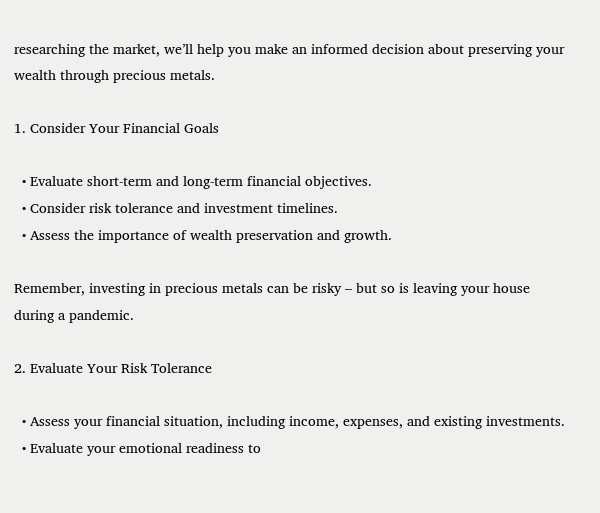researching the market, we’ll help you make an informed decision about preserving your wealth through precious metals.

1. Consider Your Financial Goals

  • Evaluate short-term and long-term financial objectives.
  • Consider risk tolerance and investment timelines.
  • Assess the importance of wealth preservation and growth.

Remember, investing in precious metals can be risky – but so is leaving your house during a pandemic.

2. Evaluate Your Risk Tolerance

  • Assess your financial situation, including income, expenses, and existing investments.
  • Evaluate your emotional readiness to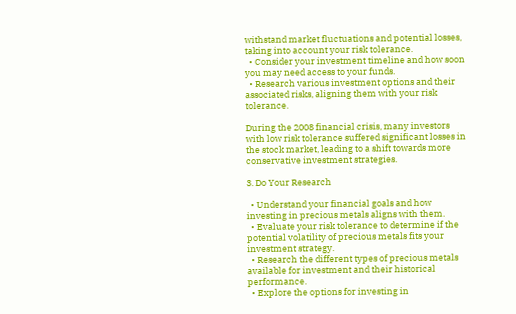withstand market fluctuations and potential losses, taking into account your risk tolerance.
  • Consider your investment timeline and how soon you may need access to your funds.
  • Research various investment options and their associated risks, aligning them with your risk tolerance.

During the 2008 financial crisis, many investors with low risk tolerance suffered significant losses in the stock market, leading to a shift towards more conservative investment strategies.

3. Do Your Research

  • Understand your financial goals and how investing in precious metals aligns with them.
  • Evaluate your risk tolerance to determine if the potential volatility of precious metals fits your investment strategy.
  • Research the different types of precious metals available for investment and their historical performance.
  • Explore the options for investing in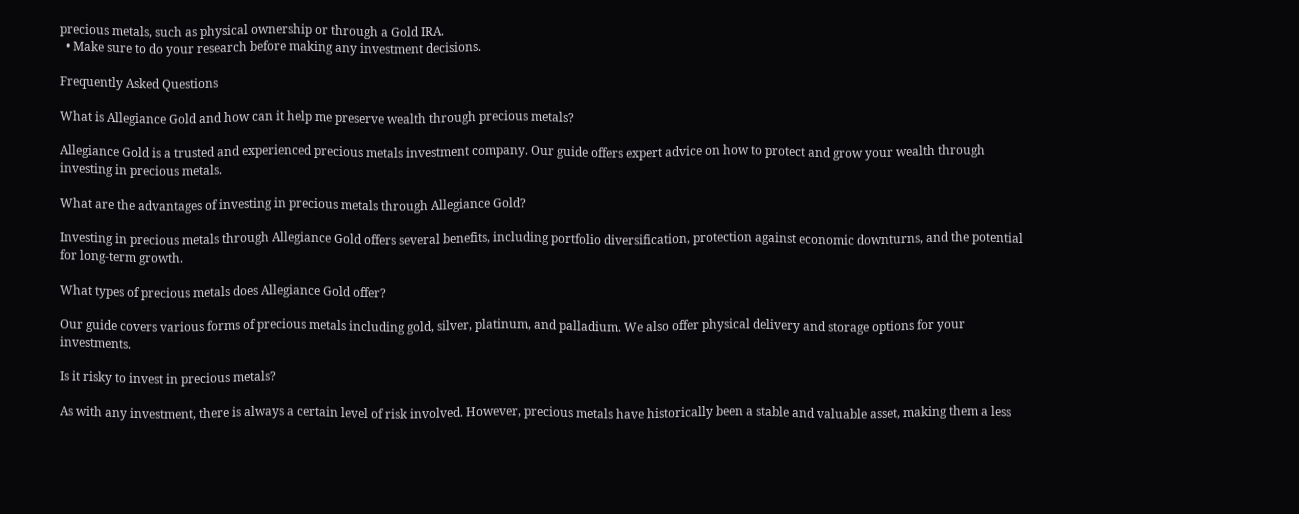precious metals, such as physical ownership or through a Gold IRA.
  • Make sure to do your research before making any investment decisions.

Frequently Asked Questions

What is Allegiance Gold and how can it help me preserve wealth through precious metals?

Allegiance Gold is a trusted and experienced precious metals investment company. Our guide offers expert advice on how to protect and grow your wealth through investing in precious metals.

What are the advantages of investing in precious metals through Allegiance Gold?

Investing in precious metals through Allegiance Gold offers several benefits, including portfolio diversification, protection against economic downturns, and the potential for long-term growth.

What types of precious metals does Allegiance Gold offer?

Our guide covers various forms of precious metals including gold, silver, platinum, and palladium. We also offer physical delivery and storage options for your investments.

Is it risky to invest in precious metals?

As with any investment, there is always a certain level of risk involved. However, precious metals have historically been a stable and valuable asset, making them a less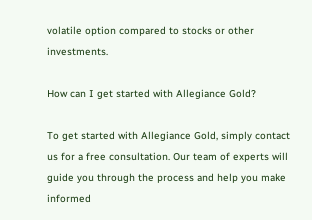volatile option compared to stocks or other investments.

How can I get started with Allegiance Gold?

To get started with Allegiance Gold, simply contact us for a free consultation. Our team of experts will guide you through the process and help you make informed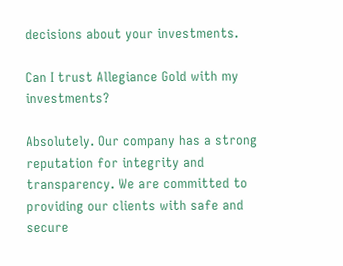decisions about your investments.

Can I trust Allegiance Gold with my investments?

Absolutely. Our company has a strong reputation for integrity and transparency. We are committed to providing our clients with safe and secure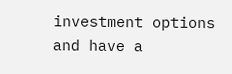investment options and have a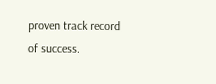proven track record of success.